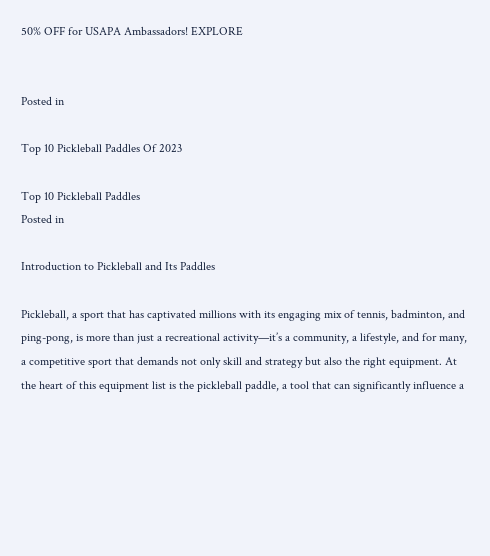50% OFF for USAPA Ambassadors! EXPLORE


Posted in

Top 10 Pickleball Paddles Of 2023

Top 10 Pickleball Paddles
Posted in

Introduction to Pickleball and Its Paddles

Pickleball, a sport that has captivated millions with its engaging mix of tennis, badminton, and ping-pong, is more than just a recreational activity—it’s a community, a lifestyle, and for many, a competitive sport that demands not only skill and strategy but also the right equipment. At the heart of this equipment list is the pickleball paddle, a tool that can significantly influence a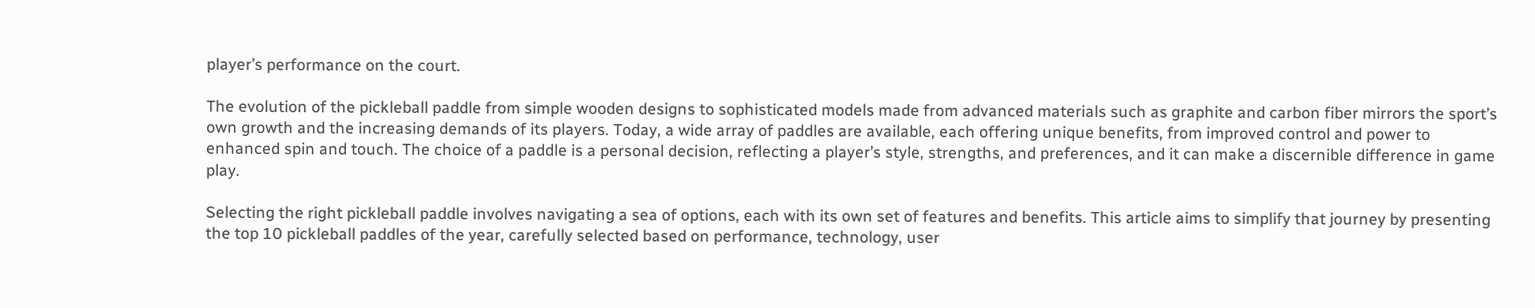player’s performance on the court.

The evolution of the pickleball paddle from simple wooden designs to sophisticated models made from advanced materials such as graphite and carbon fiber mirrors the sport’s own growth and the increasing demands of its players. Today, a wide array of paddles are available, each offering unique benefits, from improved control and power to enhanced spin and touch. The choice of a paddle is a personal decision, reflecting a player’s style, strengths, and preferences, and it can make a discernible difference in game play.

Selecting the right pickleball paddle involves navigating a sea of options, each with its own set of features and benefits. This article aims to simplify that journey by presenting the top 10 pickleball paddles of the year, carefully selected based on performance, technology, user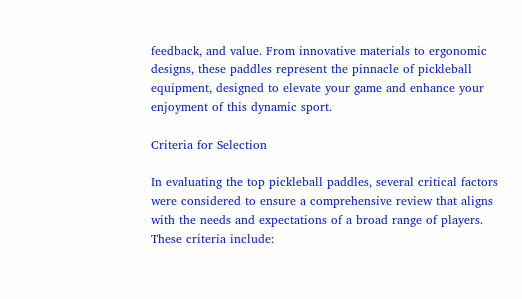feedback, and value. From innovative materials to ergonomic designs, these paddles represent the pinnacle of pickleball equipment, designed to elevate your game and enhance your enjoyment of this dynamic sport.

Criteria for Selection

In evaluating the top pickleball paddles, several critical factors were considered to ensure a comprehensive review that aligns with the needs and expectations of a broad range of players. These criteria include: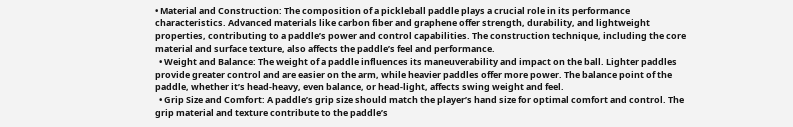• Material and Construction: The composition of a pickleball paddle plays a crucial role in its performance characteristics. Advanced materials like carbon fiber and graphene offer strength, durability, and lightweight properties, contributing to a paddle’s power and control capabilities. The construction technique, including the core material and surface texture, also affects the paddle’s feel and performance.
  • Weight and Balance: The weight of a paddle influences its maneuverability and impact on the ball. Lighter paddles provide greater control and are easier on the arm, while heavier paddles offer more power. The balance point of the paddle, whether it’s head-heavy, even balance, or head-light, affects swing weight and feel.
  • Grip Size and Comfort: A paddle’s grip size should match the player’s hand size for optimal comfort and control. The grip material and texture contribute to the paddle’s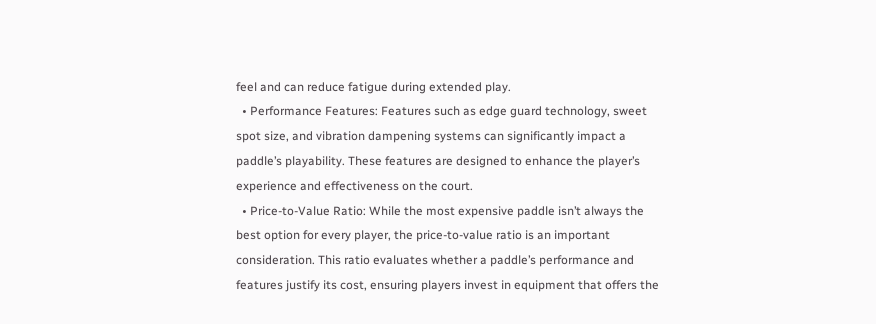feel and can reduce fatigue during extended play.
  • Performance Features: Features such as edge guard technology, sweet spot size, and vibration dampening systems can significantly impact a paddle’s playability. These features are designed to enhance the player’s experience and effectiveness on the court.
  • Price-to-Value Ratio: While the most expensive paddle isn’t always the best option for every player, the price-to-value ratio is an important consideration. This ratio evaluates whether a paddle’s performance and features justify its cost, ensuring players invest in equipment that offers the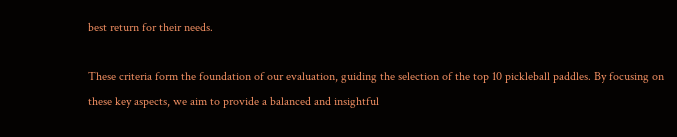best return for their needs.

These criteria form the foundation of our evaluation, guiding the selection of the top 10 pickleball paddles. By focusing on these key aspects, we aim to provide a balanced and insightful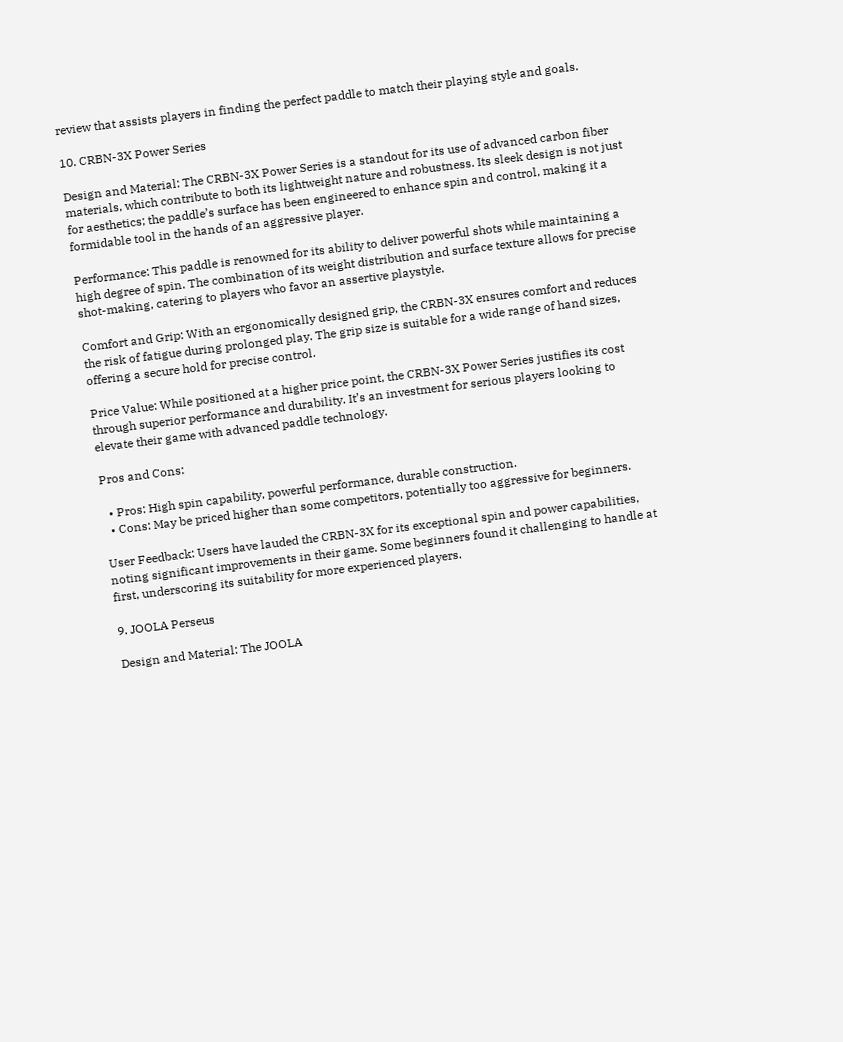review that assists players in finding the perfect paddle to match their playing style and goals.

10. CRBN-3X Power Series

Design and Material: The CRBN-3X Power Series is a standout for its use of advanced carbon fiber materials, which contribute to both its lightweight nature and robustness. Its sleek design is not just for aesthetics; the paddle’s surface has been engineered to enhance spin and control, making it a formidable tool in the hands of an aggressive player.

Performance: This paddle is renowned for its ability to deliver powerful shots while maintaining a high degree of spin. The combination of its weight distribution and surface texture allows for precise shot-making, catering to players who favor an assertive playstyle.

Comfort and Grip: With an ergonomically designed grip, the CRBN-3X ensures comfort and reduces the risk of fatigue during prolonged play. The grip size is suitable for a wide range of hand sizes, offering a secure hold for precise control.

Price Value: While positioned at a higher price point, the CRBN-3X Power Series justifies its cost through superior performance and durability. It’s an investment for serious players looking to elevate their game with advanced paddle technology.

Pros and Cons:

  • Pros: High spin capability, powerful performance, durable construction.
  • Cons: May be priced higher than some competitors, potentially too aggressive for beginners.

User Feedback: Users have lauded the CRBN-3X for its exceptional spin and power capabilities, noting significant improvements in their game. Some beginners found it challenging to handle at first, underscoring its suitability for more experienced players.

9. JOOLA Perseus

Design and Material: The JOOLA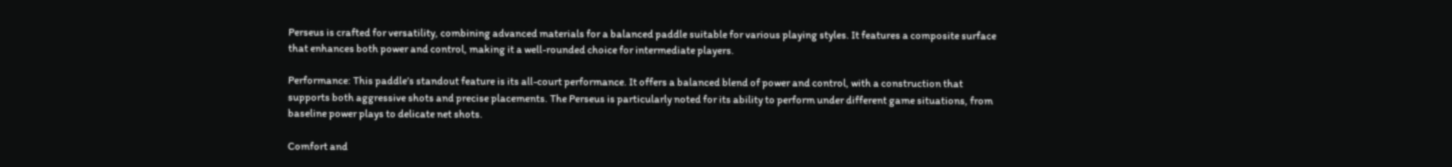Perseus is crafted for versatility, combining advanced materials for a balanced paddle suitable for various playing styles. It features a composite surface that enhances both power and control, making it a well-rounded choice for intermediate players.

Performance: This paddle’s standout feature is its all-court performance. It offers a balanced blend of power and control, with a construction that supports both aggressive shots and precise placements. The Perseus is particularly noted for its ability to perform under different game situations, from baseline power plays to delicate net shots.

Comfort and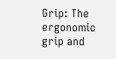Grip: The ergonomic grip and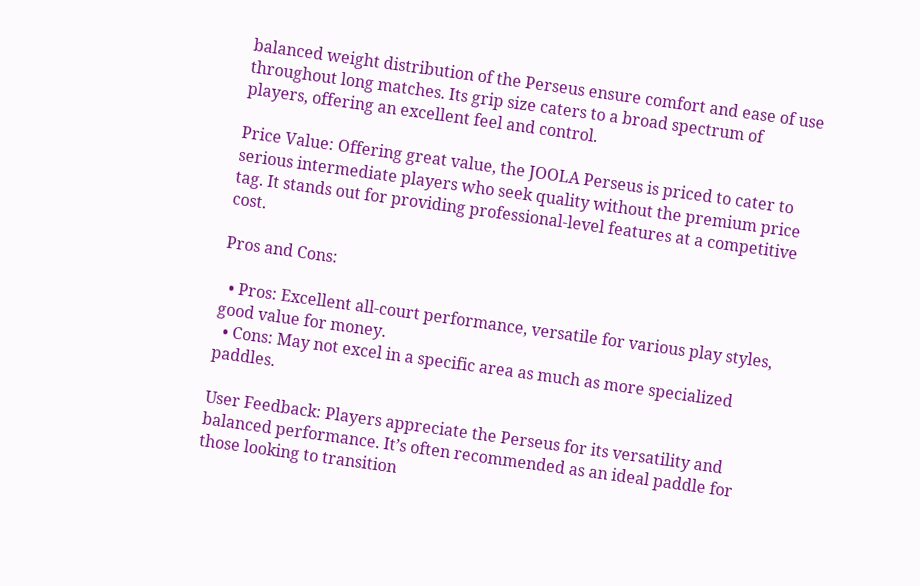balanced weight distribution of the Perseus ensure comfort and ease of use throughout long matches. Its grip size caters to a broad spectrum of players, offering an excellent feel and control.

Price Value: Offering great value, the JOOLA Perseus is priced to cater to serious intermediate players who seek quality without the premium price tag. It stands out for providing professional-level features at a competitive cost.

Pros and Cons:

  • Pros: Excellent all-court performance, versatile for various play styles, good value for money.
  • Cons: May not excel in a specific area as much as more specialized paddles.

User Feedback: Players appreciate the Perseus for its versatility and balanced performance. It’s often recommended as an ideal paddle for those looking to transition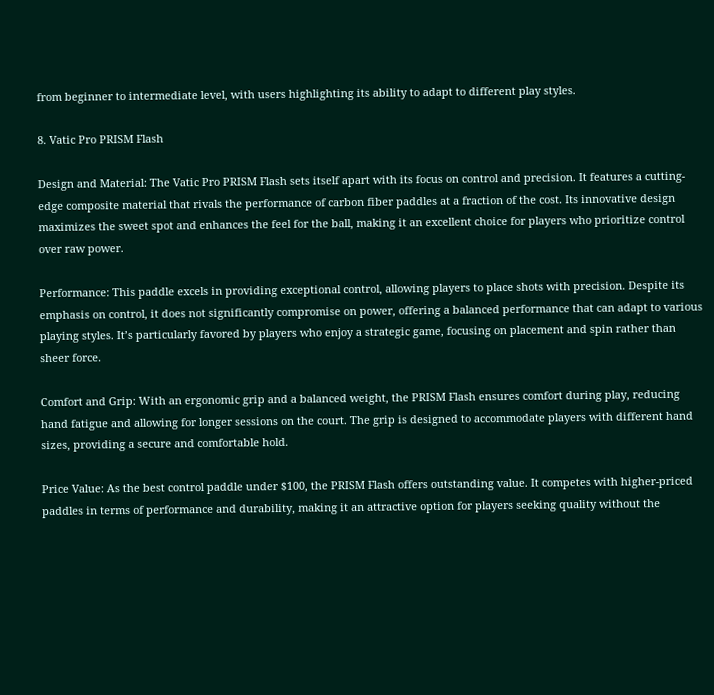from beginner to intermediate level, with users highlighting its ability to adapt to different play styles.

8. Vatic Pro PRISM Flash

Design and Material: The Vatic Pro PRISM Flash sets itself apart with its focus on control and precision. It features a cutting-edge composite material that rivals the performance of carbon fiber paddles at a fraction of the cost. Its innovative design maximizes the sweet spot and enhances the feel for the ball, making it an excellent choice for players who prioritize control over raw power.

Performance: This paddle excels in providing exceptional control, allowing players to place shots with precision. Despite its emphasis on control, it does not significantly compromise on power, offering a balanced performance that can adapt to various playing styles. It’s particularly favored by players who enjoy a strategic game, focusing on placement and spin rather than sheer force.

Comfort and Grip: With an ergonomic grip and a balanced weight, the PRISM Flash ensures comfort during play, reducing hand fatigue and allowing for longer sessions on the court. The grip is designed to accommodate players with different hand sizes, providing a secure and comfortable hold.

Price Value: As the best control paddle under $100, the PRISM Flash offers outstanding value. It competes with higher-priced paddles in terms of performance and durability, making it an attractive option for players seeking quality without the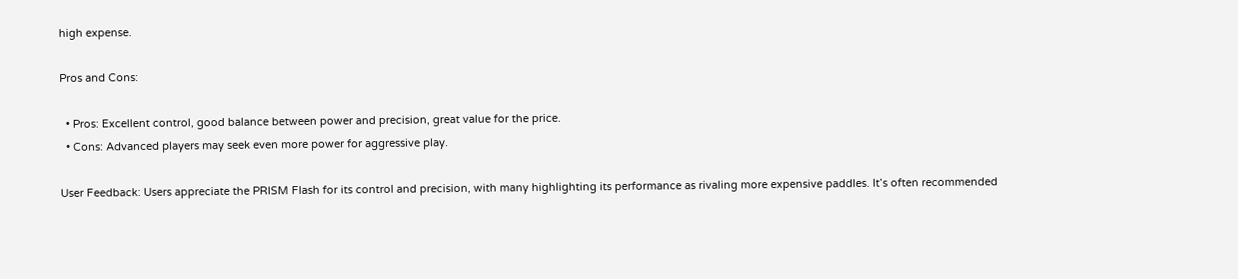high expense.

Pros and Cons:

  • Pros: Excellent control, good balance between power and precision, great value for the price.
  • Cons: Advanced players may seek even more power for aggressive play.

User Feedback: Users appreciate the PRISM Flash for its control and precision, with many highlighting its performance as rivaling more expensive paddles. It’s often recommended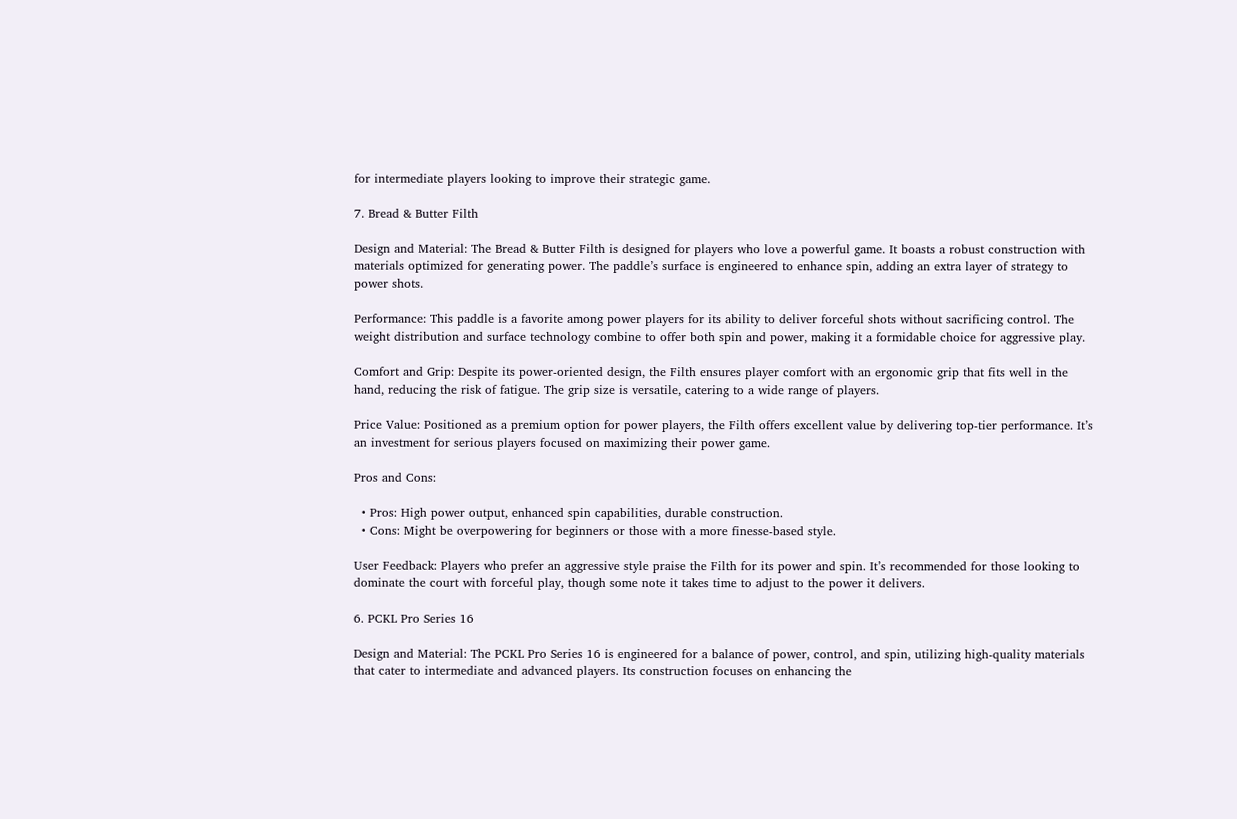for intermediate players looking to improve their strategic game.

7. Bread & Butter Filth

Design and Material: The Bread & Butter Filth is designed for players who love a powerful game. It boasts a robust construction with materials optimized for generating power. The paddle’s surface is engineered to enhance spin, adding an extra layer of strategy to power shots.

Performance: This paddle is a favorite among power players for its ability to deliver forceful shots without sacrificing control. The weight distribution and surface technology combine to offer both spin and power, making it a formidable choice for aggressive play.

Comfort and Grip: Despite its power-oriented design, the Filth ensures player comfort with an ergonomic grip that fits well in the hand, reducing the risk of fatigue. The grip size is versatile, catering to a wide range of players.

Price Value: Positioned as a premium option for power players, the Filth offers excellent value by delivering top-tier performance. It’s an investment for serious players focused on maximizing their power game.

Pros and Cons:

  • Pros: High power output, enhanced spin capabilities, durable construction.
  • Cons: Might be overpowering for beginners or those with a more finesse-based style.

User Feedback: Players who prefer an aggressive style praise the Filth for its power and spin. It’s recommended for those looking to dominate the court with forceful play, though some note it takes time to adjust to the power it delivers.

6. PCKL Pro Series 16

Design and Material: The PCKL Pro Series 16 is engineered for a balance of power, control, and spin, utilizing high-quality materials that cater to intermediate and advanced players. Its construction focuses on enhancing the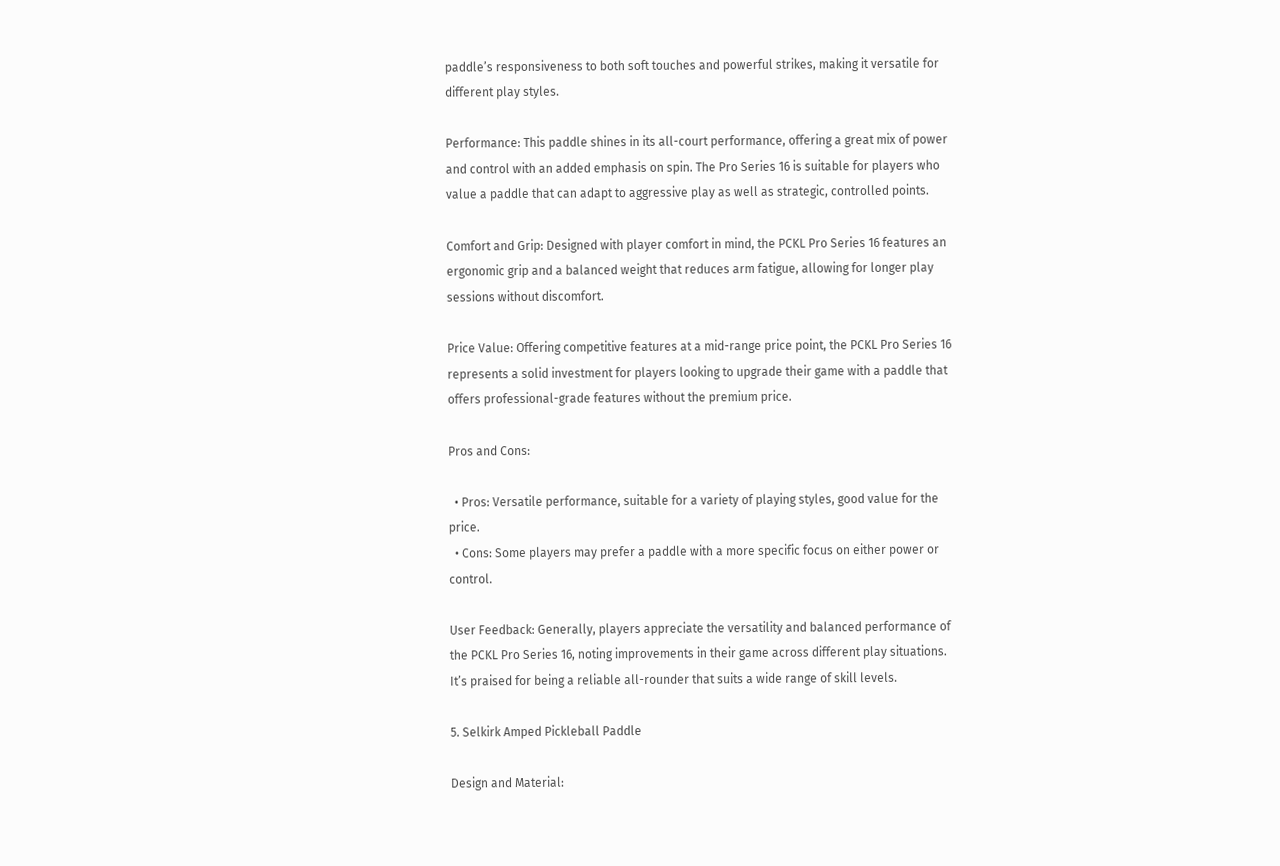paddle’s responsiveness to both soft touches and powerful strikes, making it versatile for different play styles.

Performance: This paddle shines in its all-court performance, offering a great mix of power and control with an added emphasis on spin. The Pro Series 16 is suitable for players who value a paddle that can adapt to aggressive play as well as strategic, controlled points.

Comfort and Grip: Designed with player comfort in mind, the PCKL Pro Series 16 features an ergonomic grip and a balanced weight that reduces arm fatigue, allowing for longer play sessions without discomfort.

Price Value: Offering competitive features at a mid-range price point, the PCKL Pro Series 16 represents a solid investment for players looking to upgrade their game with a paddle that offers professional-grade features without the premium price.

Pros and Cons:

  • Pros: Versatile performance, suitable for a variety of playing styles, good value for the price.
  • Cons: Some players may prefer a paddle with a more specific focus on either power or control.

User Feedback: Generally, players appreciate the versatility and balanced performance of the PCKL Pro Series 16, noting improvements in their game across different play situations. It’s praised for being a reliable all-rounder that suits a wide range of skill levels.

5. Selkirk Amped Pickleball Paddle

Design and Material: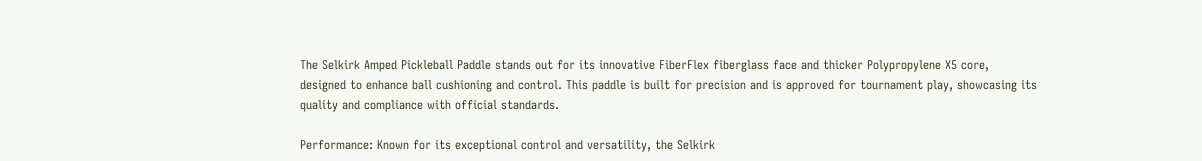The Selkirk Amped Pickleball Paddle stands out for its innovative FiberFlex fiberglass face and thicker Polypropylene X5 core, designed to enhance ball cushioning and control. This paddle is built for precision and is approved for tournament play, showcasing its quality and compliance with official standards.

Performance: Known for its exceptional control and versatility, the Selkirk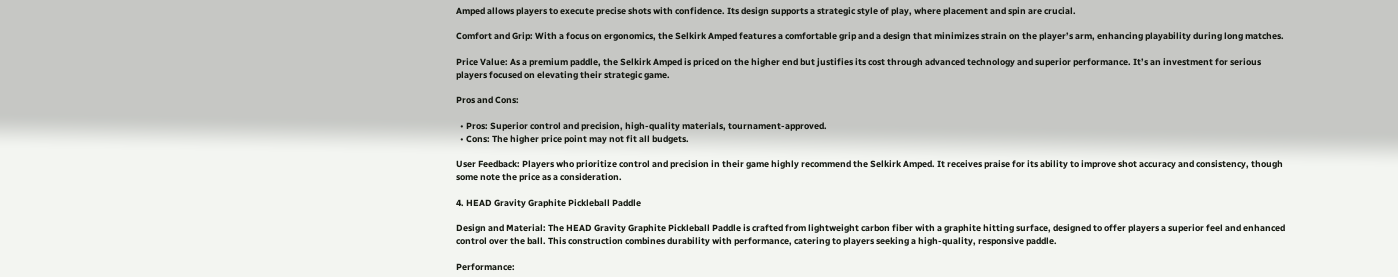Amped allows players to execute precise shots with confidence. Its design supports a strategic style of play, where placement and spin are crucial.

Comfort and Grip: With a focus on ergonomics, the Selkirk Amped features a comfortable grip and a design that minimizes strain on the player’s arm, enhancing playability during long matches.

Price Value: As a premium paddle, the Selkirk Amped is priced on the higher end but justifies its cost through advanced technology and superior performance. It’s an investment for serious players focused on elevating their strategic game.

Pros and Cons:

  • Pros: Superior control and precision, high-quality materials, tournament-approved.
  • Cons: The higher price point may not fit all budgets.

User Feedback: Players who prioritize control and precision in their game highly recommend the Selkirk Amped. It receives praise for its ability to improve shot accuracy and consistency, though some note the price as a consideration.

4. HEAD Gravity Graphite Pickleball Paddle

Design and Material: The HEAD Gravity Graphite Pickleball Paddle is crafted from lightweight carbon fiber with a graphite hitting surface, designed to offer players a superior feel and enhanced control over the ball. This construction combines durability with performance, catering to players seeking a high-quality, responsive paddle.

Performance: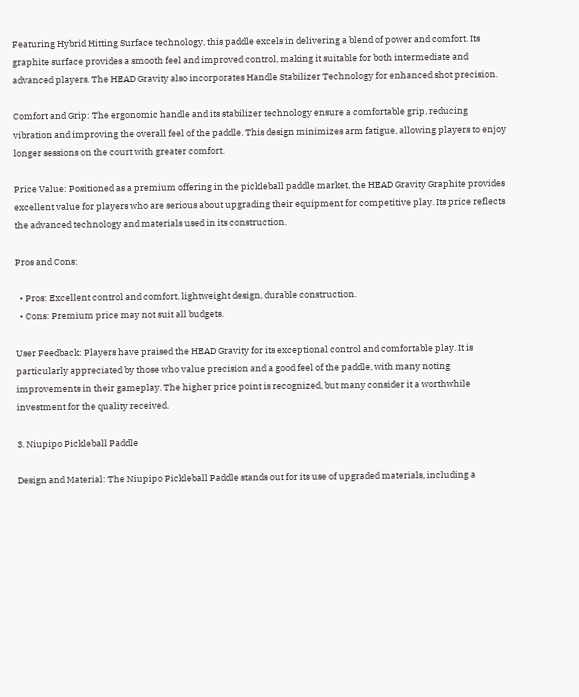Featuring Hybrid Hitting Surface technology, this paddle excels in delivering a blend of power and comfort. Its graphite surface provides a smooth feel and improved control, making it suitable for both intermediate and advanced players. The HEAD Gravity also incorporates Handle Stabilizer Technology for enhanced shot precision.

Comfort and Grip: The ergonomic handle and its stabilizer technology ensure a comfortable grip, reducing vibration and improving the overall feel of the paddle. This design minimizes arm fatigue, allowing players to enjoy longer sessions on the court with greater comfort.

Price Value: Positioned as a premium offering in the pickleball paddle market, the HEAD Gravity Graphite provides excellent value for players who are serious about upgrading their equipment for competitive play. Its price reflects the advanced technology and materials used in its construction.

Pros and Cons:

  • Pros: Excellent control and comfort, lightweight design, durable construction.
  • Cons: Premium price may not suit all budgets.

User Feedback: Players have praised the HEAD Gravity for its exceptional control and comfortable play. It is particularly appreciated by those who value precision and a good feel of the paddle, with many noting improvements in their gameplay. The higher price point is recognized, but many consider it a worthwhile investment for the quality received.

3. Niupipo Pickleball Paddle

Design and Material: The Niupipo Pickleball Paddle stands out for its use of upgraded materials, including a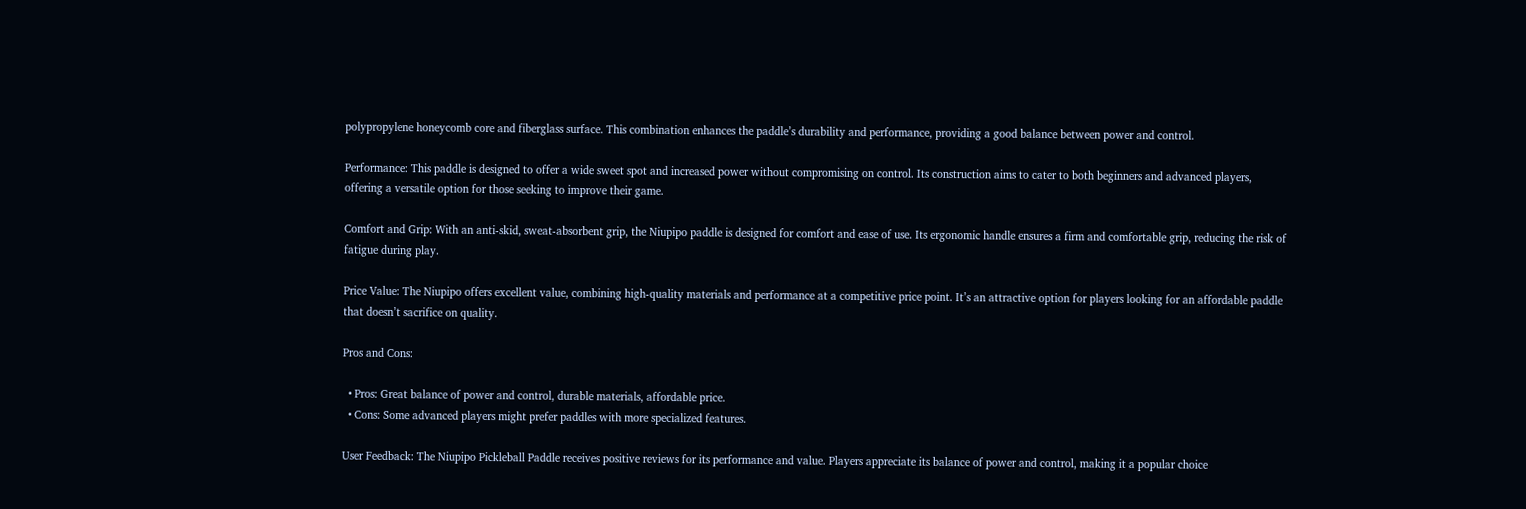polypropylene honeycomb core and fiberglass surface. This combination enhances the paddle’s durability and performance, providing a good balance between power and control.

Performance: This paddle is designed to offer a wide sweet spot and increased power without compromising on control. Its construction aims to cater to both beginners and advanced players, offering a versatile option for those seeking to improve their game.

Comfort and Grip: With an anti-skid, sweat-absorbent grip, the Niupipo paddle is designed for comfort and ease of use. Its ergonomic handle ensures a firm and comfortable grip, reducing the risk of fatigue during play.

Price Value: The Niupipo offers excellent value, combining high-quality materials and performance at a competitive price point. It’s an attractive option for players looking for an affordable paddle that doesn’t sacrifice on quality.

Pros and Cons:

  • Pros: Great balance of power and control, durable materials, affordable price.
  • Cons: Some advanced players might prefer paddles with more specialized features.

User Feedback: The Niupipo Pickleball Paddle receives positive reviews for its performance and value. Players appreciate its balance of power and control, making it a popular choice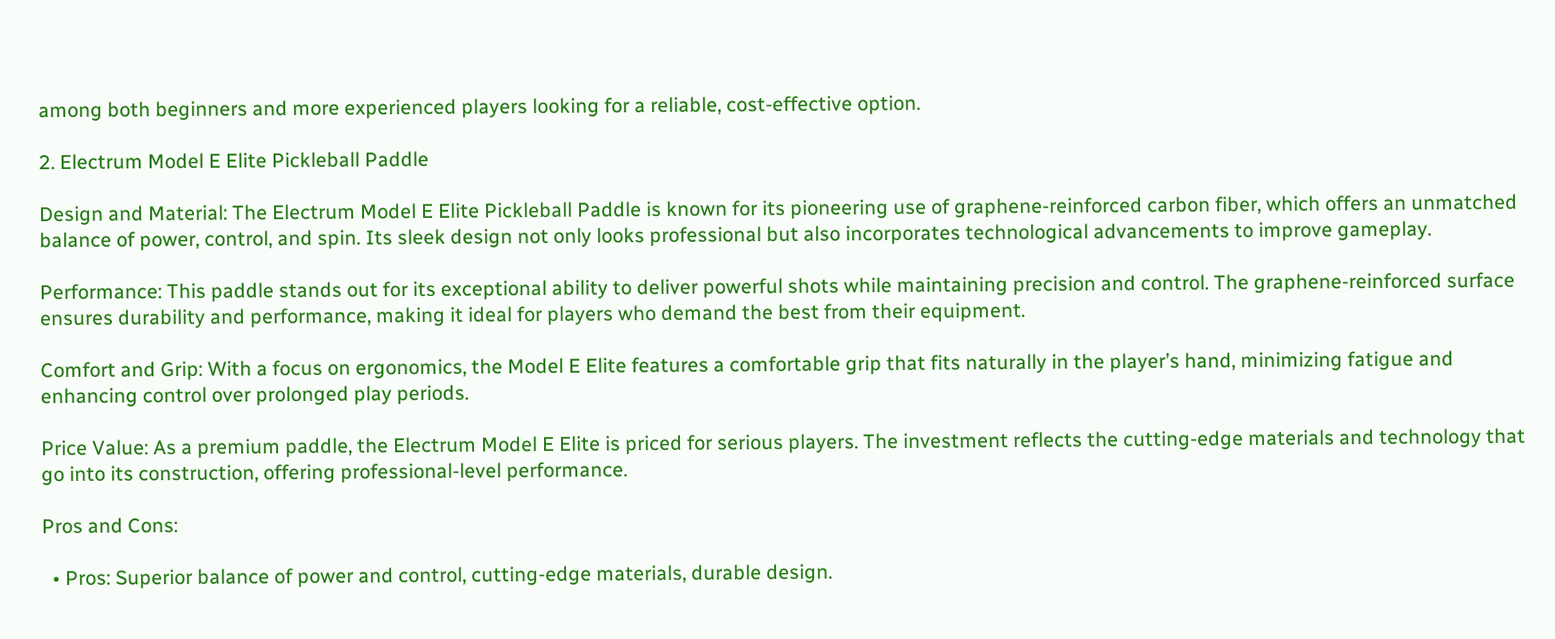among both beginners and more experienced players looking for a reliable, cost-effective option.

2. Electrum Model E Elite Pickleball Paddle

Design and Material: The Electrum Model E Elite Pickleball Paddle is known for its pioneering use of graphene-reinforced carbon fiber, which offers an unmatched balance of power, control, and spin. Its sleek design not only looks professional but also incorporates technological advancements to improve gameplay.

Performance: This paddle stands out for its exceptional ability to deliver powerful shots while maintaining precision and control. The graphene-reinforced surface ensures durability and performance, making it ideal for players who demand the best from their equipment.

Comfort and Grip: With a focus on ergonomics, the Model E Elite features a comfortable grip that fits naturally in the player’s hand, minimizing fatigue and enhancing control over prolonged play periods.

Price Value: As a premium paddle, the Electrum Model E Elite is priced for serious players. The investment reflects the cutting-edge materials and technology that go into its construction, offering professional-level performance.

Pros and Cons:

  • Pros: Superior balance of power and control, cutting-edge materials, durable design.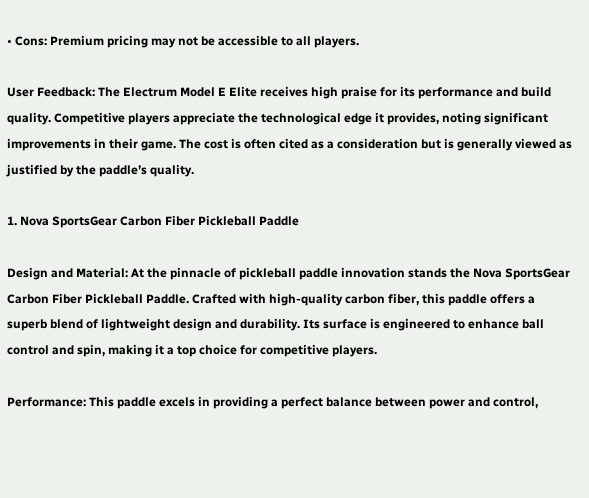• Cons: Premium pricing may not be accessible to all players.

User Feedback: The Electrum Model E Elite receives high praise for its performance and build quality. Competitive players appreciate the technological edge it provides, noting significant improvements in their game. The cost is often cited as a consideration but is generally viewed as justified by the paddle’s quality.

1. Nova SportsGear Carbon Fiber Pickleball Paddle

Design and Material: At the pinnacle of pickleball paddle innovation stands the Nova SportsGear Carbon Fiber Pickleball Paddle. Crafted with high-quality carbon fiber, this paddle offers a superb blend of lightweight design and durability. Its surface is engineered to enhance ball control and spin, making it a top choice for competitive players.

Performance: This paddle excels in providing a perfect balance between power and control,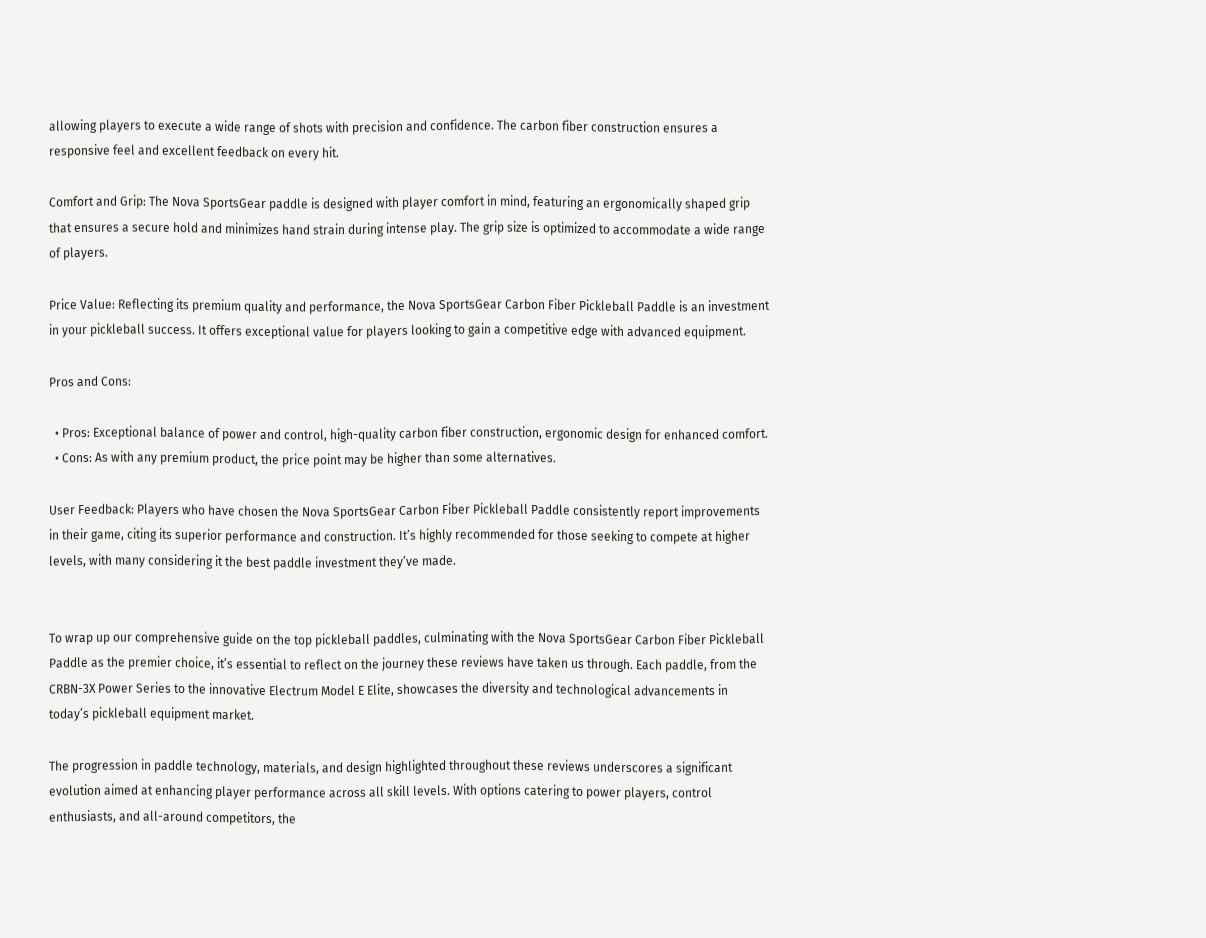allowing players to execute a wide range of shots with precision and confidence. The carbon fiber construction ensures a responsive feel and excellent feedback on every hit.

Comfort and Grip: The Nova SportsGear paddle is designed with player comfort in mind, featuring an ergonomically shaped grip that ensures a secure hold and minimizes hand strain during intense play. The grip size is optimized to accommodate a wide range of players.

Price Value: Reflecting its premium quality and performance, the Nova SportsGear Carbon Fiber Pickleball Paddle is an investment in your pickleball success. It offers exceptional value for players looking to gain a competitive edge with advanced equipment.

Pros and Cons:

  • Pros: Exceptional balance of power and control, high-quality carbon fiber construction, ergonomic design for enhanced comfort.
  • Cons: As with any premium product, the price point may be higher than some alternatives.

User Feedback: Players who have chosen the Nova SportsGear Carbon Fiber Pickleball Paddle consistently report improvements in their game, citing its superior performance and construction. It’s highly recommended for those seeking to compete at higher levels, with many considering it the best paddle investment they’ve made.


To wrap up our comprehensive guide on the top pickleball paddles, culminating with the Nova SportsGear Carbon Fiber Pickleball Paddle as the premier choice, it’s essential to reflect on the journey these reviews have taken us through. Each paddle, from the CRBN-3X Power Series to the innovative Electrum Model E Elite, showcases the diversity and technological advancements in today’s pickleball equipment market.

The progression in paddle technology, materials, and design highlighted throughout these reviews underscores a significant evolution aimed at enhancing player performance across all skill levels. With options catering to power players, control enthusiasts, and all-around competitors, the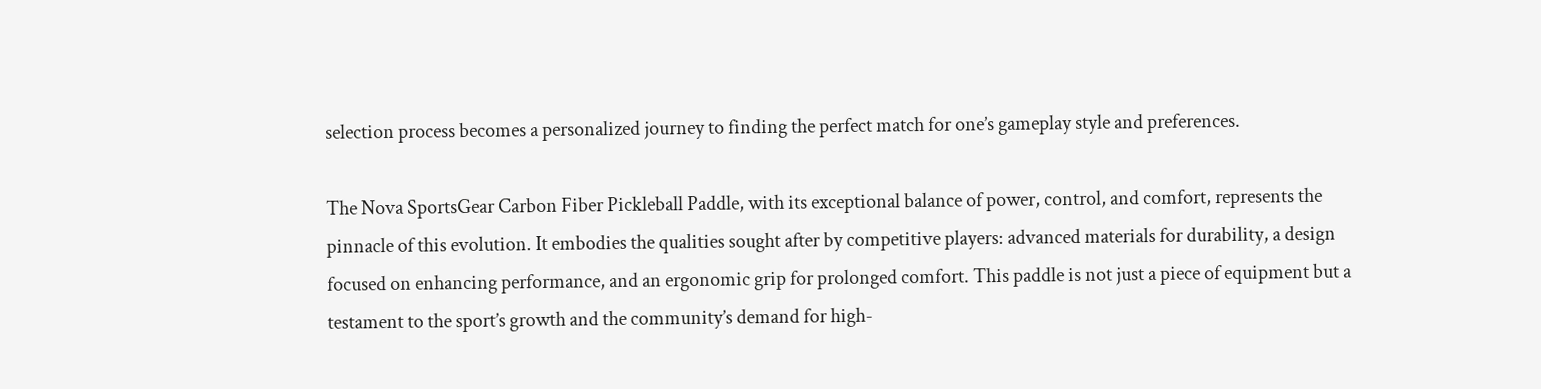selection process becomes a personalized journey to finding the perfect match for one’s gameplay style and preferences.

The Nova SportsGear Carbon Fiber Pickleball Paddle, with its exceptional balance of power, control, and comfort, represents the pinnacle of this evolution. It embodies the qualities sought after by competitive players: advanced materials for durability, a design focused on enhancing performance, and an ergonomic grip for prolonged comfort. This paddle is not just a piece of equipment but a testament to the sport’s growth and the community’s demand for high-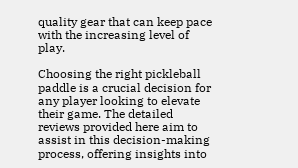quality gear that can keep pace with the increasing level of play.

Choosing the right pickleball paddle is a crucial decision for any player looking to elevate their game. The detailed reviews provided here aim to assist in this decision-making process, offering insights into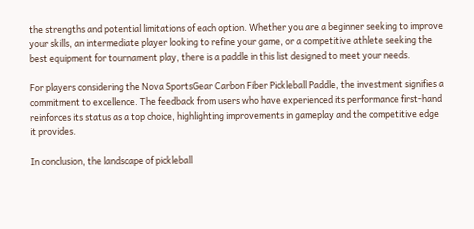the strengths and potential limitations of each option. Whether you are a beginner seeking to improve your skills, an intermediate player looking to refine your game, or a competitive athlete seeking the best equipment for tournament play, there is a paddle in this list designed to meet your needs.

For players considering the Nova SportsGear Carbon Fiber Pickleball Paddle, the investment signifies a commitment to excellence. The feedback from users who have experienced its performance first-hand reinforces its status as a top choice, highlighting improvements in gameplay and the competitive edge it provides.

In conclusion, the landscape of pickleball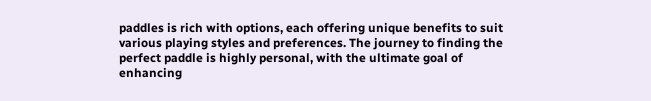paddles is rich with options, each offering unique benefits to suit various playing styles and preferences. The journey to finding the perfect paddle is highly personal, with the ultimate goal of enhancing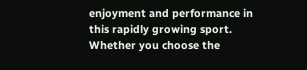enjoyment and performance in this rapidly growing sport. Whether you choose the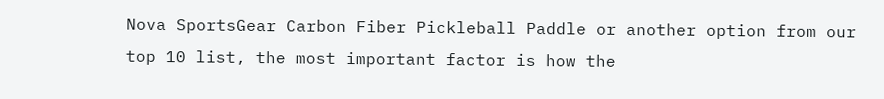Nova SportsGear Carbon Fiber Pickleball Paddle or another option from our top 10 list, the most important factor is how the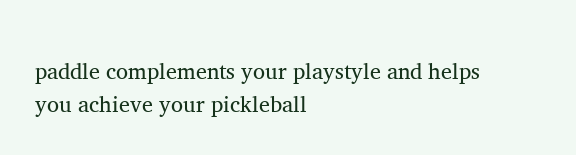paddle complements your playstyle and helps you achieve your pickleball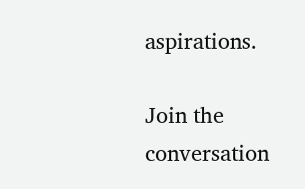aspirations.

Join the conversation